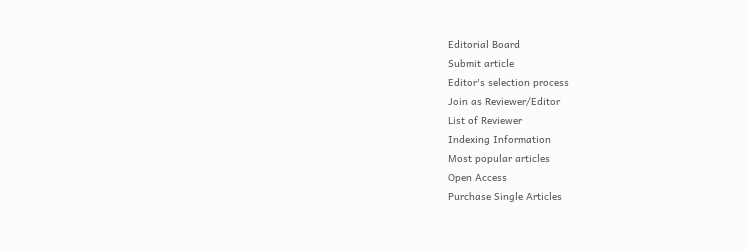Editorial Board
Submit article
Editor's selection process
Join as Reviewer/Editor
List of Reviewer
Indexing Information
Most popular articles
Open Access
Purchase Single Articles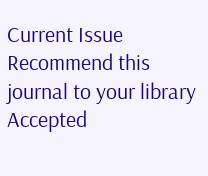Current Issue
Recommend this journal to your library
Accepted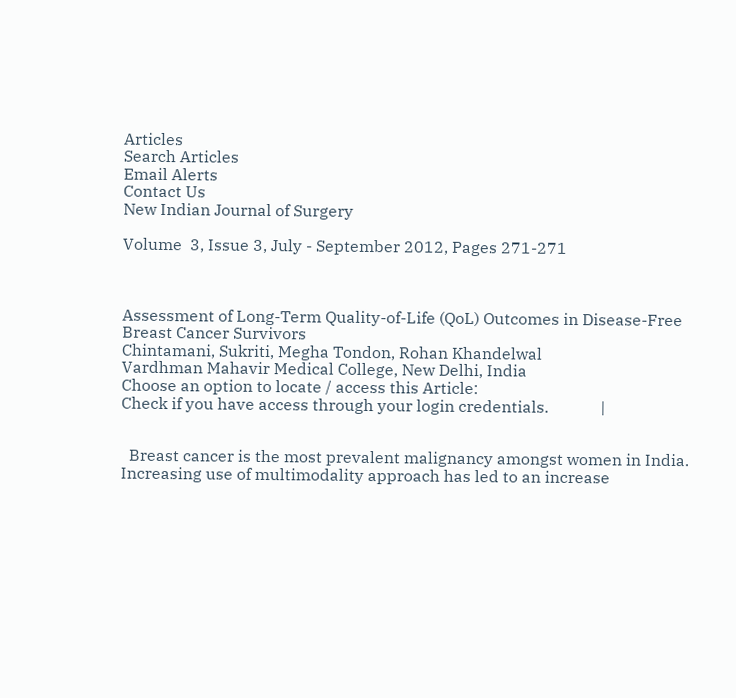Articles
Search Articles
Email Alerts
Contact Us
New Indian Journal of Surgery

Volume  3, Issue 3, July - September 2012, Pages 271-271



Assessment of Long-Term Quality-of-Life (QoL) Outcomes in Disease-Free Breast Cancer Survivors
Chintamani, Sukriti, Megha Tondon, Rohan Khandelwal
Vardhman Mahavir Medical College, New Delhi, India
Choose an option to locate / access this Article:
Check if you have access through your login credentials.             |


  Breast cancer is the most prevalent malignancy amongst women in India. Increasing use of multimodality approach has led to an increase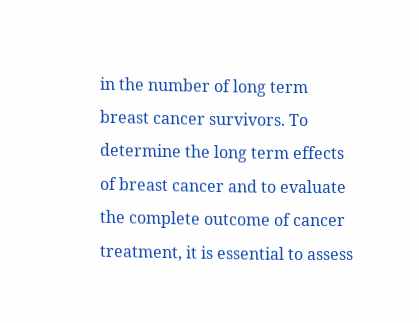in the number of long term breast cancer survivors. To determine the long term effects of breast cancer and to evaluate the complete outcome of cancer treatment, it is essential to assess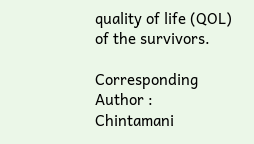quality of life (QOL) of the survivors.

Corresponding Author : Chintamani